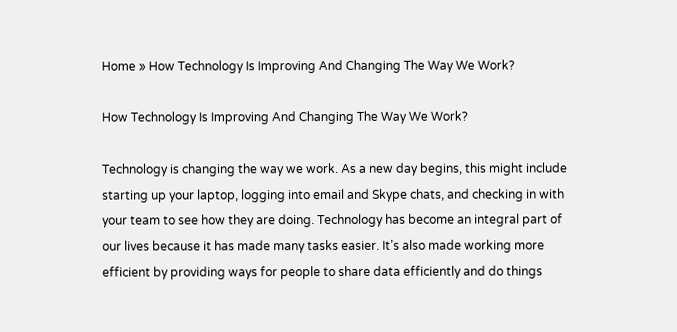Home » How Technology Is Improving And Changing The Way We Work?

How Technology Is Improving And Changing The Way We Work?

Technology is changing the way we work. As a new day begins, this might include starting up your laptop, logging into email and Skype chats, and checking in with your team to see how they are doing. Technology has become an integral part of our lives because it has made many tasks easier. It’s also made working more efficient by providing ways for people to share data efficiently and do things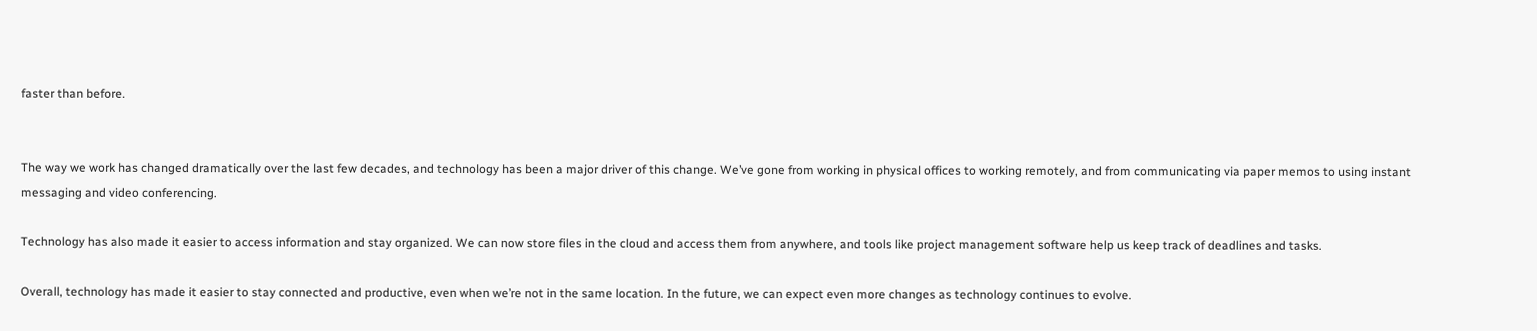faster than before.


The way we work has changed dramatically over the last few decades, and technology has been a major driver of this change. We’ve gone from working in physical offices to working remotely, and from communicating via paper memos to using instant messaging and video conferencing.

Technology has also made it easier to access information and stay organized. We can now store files in the cloud and access them from anywhere, and tools like project management software help us keep track of deadlines and tasks.

Overall, technology has made it easier to stay connected and productive, even when we’re not in the same location. In the future, we can expect even more changes as technology continues to evolve.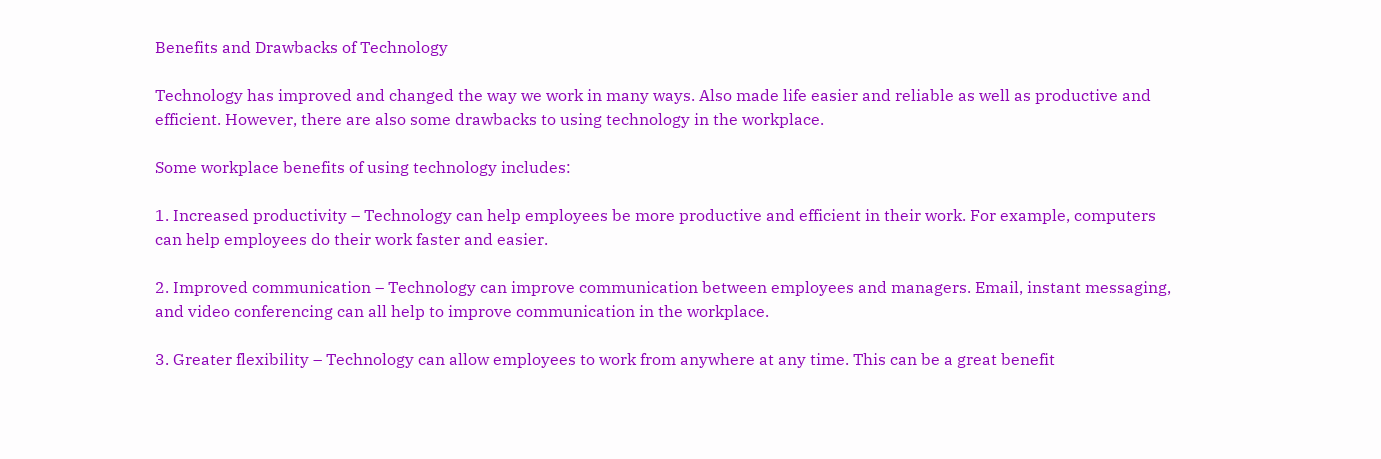Benefits and Drawbacks of Technology

Technology has improved and changed the way we work in many ways. Also made life easier and reliable as well as productive and efficient. However, there are also some drawbacks to using technology in the workplace.

Some workplace benefits of using technology includes:

1. Increased productivity – Technology can help employees be more productive and efficient in their work. For example, computers can help employees do their work faster and easier.

2. Improved communication – Technology can improve communication between employees and managers. Email, instant messaging, and video conferencing can all help to improve communication in the workplace.

3. Greater flexibility – Technology can allow employees to work from anywhere at any time. This can be a great benefit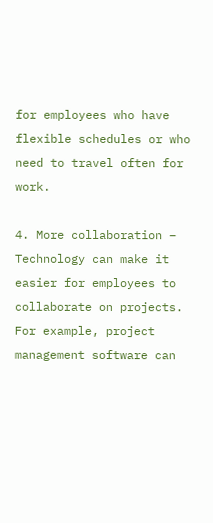for employees who have flexible schedules or who need to travel often for work.

4. More collaboration – Technology can make it easier for employees to collaborate on projects. For example, project management software can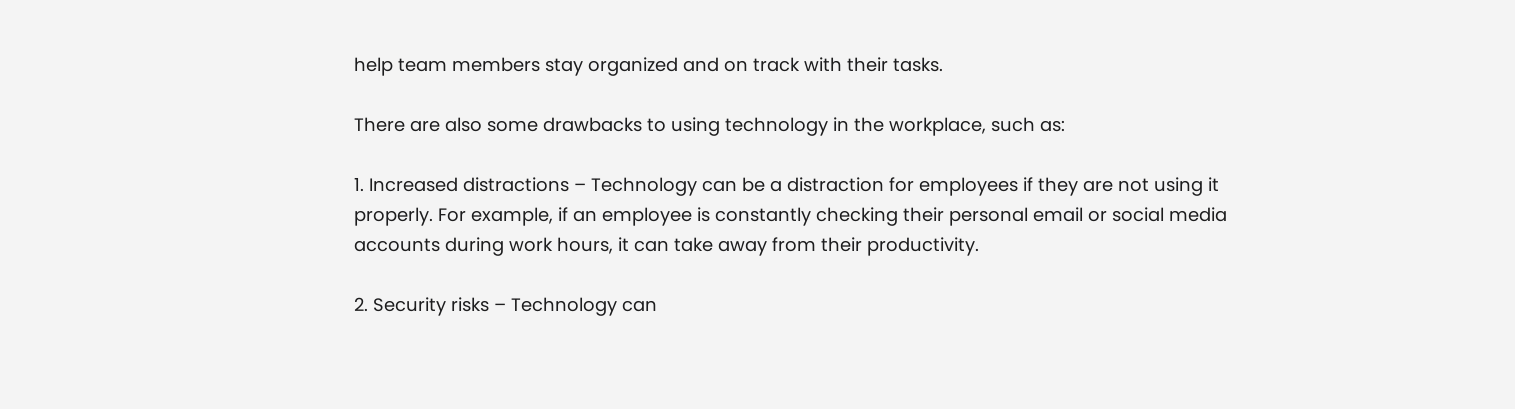help team members stay organized and on track with their tasks.

There are also some drawbacks to using technology in the workplace, such as:

1. Increased distractions – Technology can be a distraction for employees if they are not using it properly. For example, if an employee is constantly checking their personal email or social media accounts during work hours, it can take away from their productivity.

2. Security risks – Technology can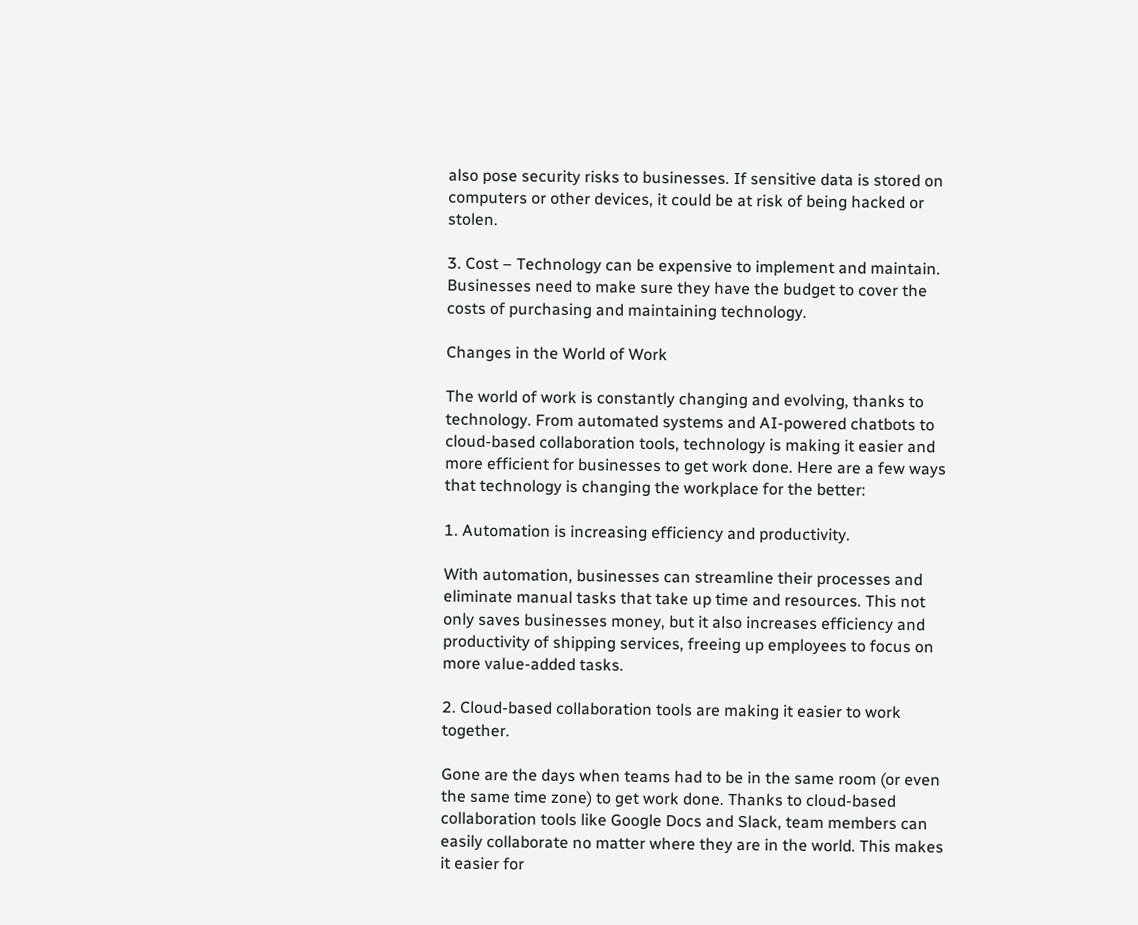also pose security risks to businesses. If sensitive data is stored on computers or other devices, it could be at risk of being hacked or stolen.

3. Cost – Technology can be expensive to implement and maintain. Businesses need to make sure they have the budget to cover the costs of purchasing and maintaining technology.

Changes in the World of Work

The world of work is constantly changing and evolving, thanks to technology. From automated systems and AI-powered chatbots to cloud-based collaboration tools, technology is making it easier and more efficient for businesses to get work done. Here are a few ways that technology is changing the workplace for the better:

1. Automation is increasing efficiency and productivity.

With automation, businesses can streamline their processes and eliminate manual tasks that take up time and resources. This not only saves businesses money, but it also increases efficiency and productivity of shipping services, freeing up employees to focus on more value-added tasks.

2. Cloud-based collaboration tools are making it easier to work together.

Gone are the days when teams had to be in the same room (or even the same time zone) to get work done. Thanks to cloud-based collaboration tools like Google Docs and Slack, team members can easily collaborate no matter where they are in the world. This makes it easier for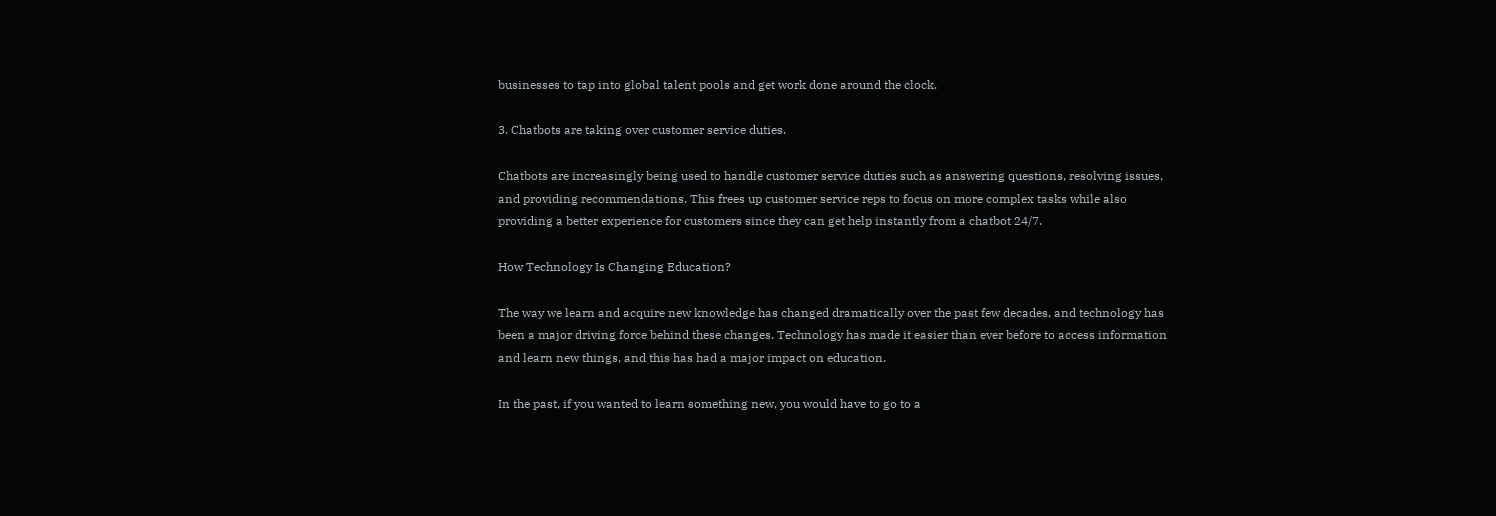businesses to tap into global talent pools and get work done around the clock.

3. Chatbots are taking over customer service duties.

Chatbots are increasingly being used to handle customer service duties such as answering questions, resolving issues, and providing recommendations. This frees up customer service reps to focus on more complex tasks while also providing a better experience for customers since they can get help instantly from a chatbot 24/7.

How Technology Is Changing Education?

The way we learn and acquire new knowledge has changed dramatically over the past few decades, and technology has been a major driving force behind these changes. Technology has made it easier than ever before to access information and learn new things, and this has had a major impact on education.

In the past, if you wanted to learn something new, you would have to go to a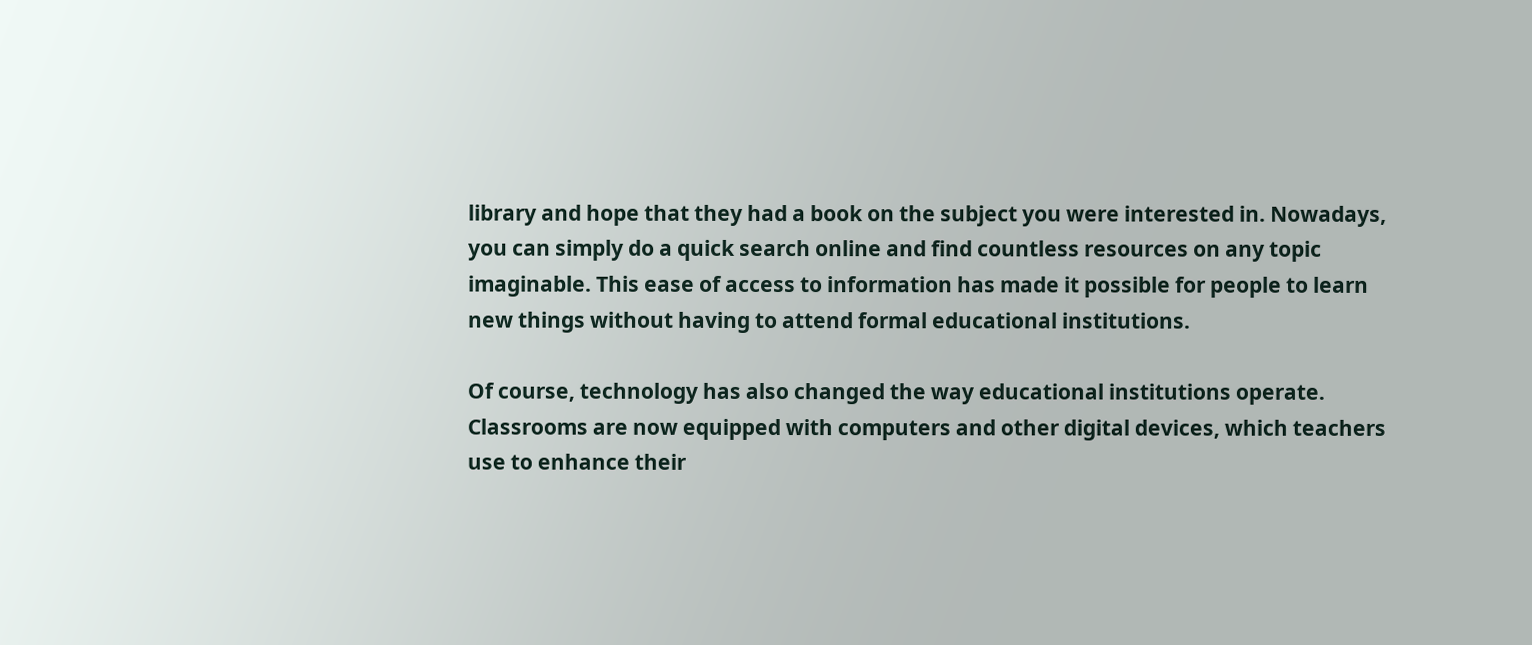library and hope that they had a book on the subject you were interested in. Nowadays, you can simply do a quick search online and find countless resources on any topic imaginable. This ease of access to information has made it possible for people to learn new things without having to attend formal educational institutions.

Of course, technology has also changed the way educational institutions operate. Classrooms are now equipped with computers and other digital devices, which teachers use to enhance their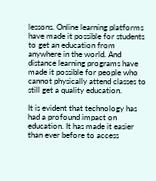lessons. Online learning platforms have made it possible for students to get an education from anywhere in the world. And distance learning programs have made it possible for people who cannot physically attend classes to still get a quality education.

It is evident that technology has had a profound impact on education. It has made it easier than ever before to access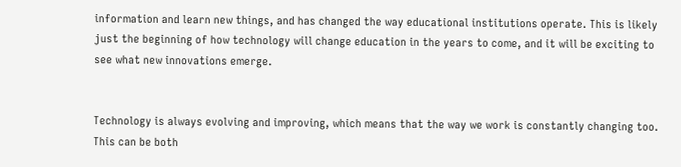information and learn new things, and has changed the way educational institutions operate. This is likely just the beginning of how technology will change education in the years to come, and it will be exciting to see what new innovations emerge.


Technology is always evolving and improving, which means that the way we work is constantly changing too. This can be both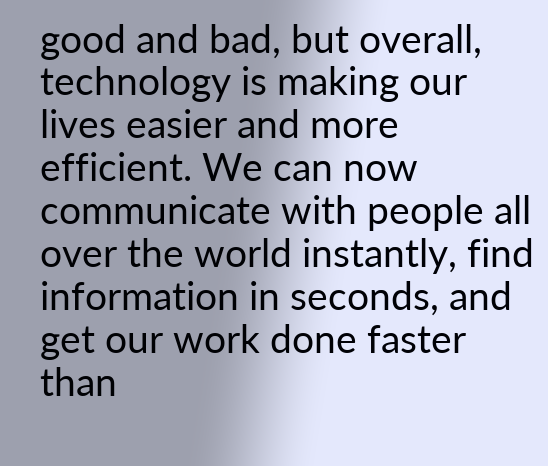good and bad, but overall, technology is making our lives easier and more efficient. We can now communicate with people all over the world instantly, find information in seconds, and get our work done faster than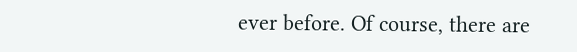ever before. Of course, there are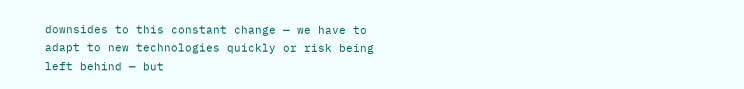downsides to this constant change — we have to adapt to new technologies quickly or risk being left behind — but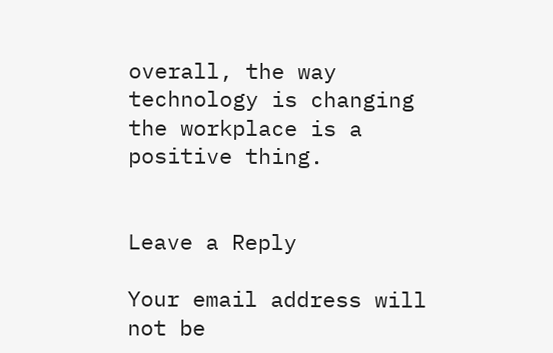overall, the way technology is changing the workplace is a positive thing.


Leave a Reply

Your email address will not be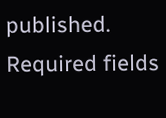published. Required fields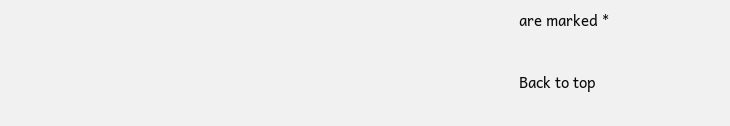are marked *

Back to top